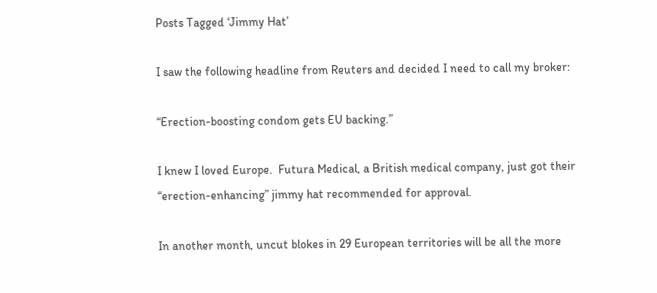Posts Tagged ‘Jimmy Hat’

I saw the following headline from Reuters and decided I need to call my broker:

“Erection-boosting condom gets EU backing.”

I knew I loved Europe.  Futura Medical, a British medical company, just got their “erection-enhancing” jimmy hat recommended for approval.

In another month, uncut blokes in 29 European territories will be all the more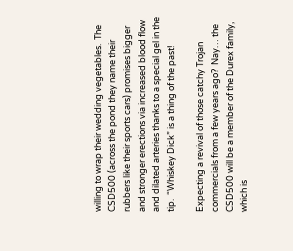willing to wrap their wedding vegetables.  The CSD500 (across the pond they name their rubbers like their sports cars) promises bigger and stronger erections via increased blood flow and dilated arteries thanks to a special gel in the tip.  “Whiskey Dick” is a thing of the past!

Expecting a revival of those catchy Trojan commercials from a few years ago?  Nay… the CSD500 will be a member of the Durex family, which is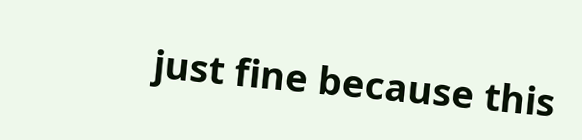just fine because this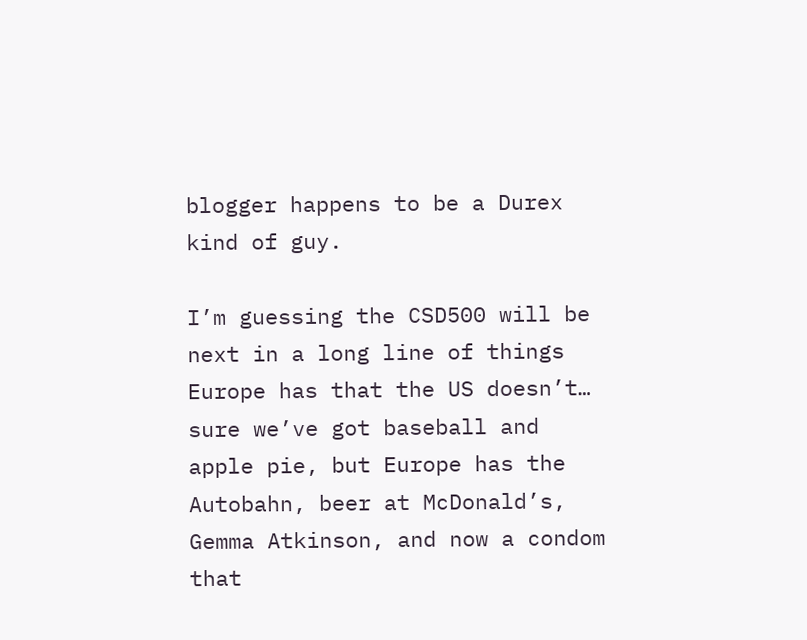blogger happens to be a Durex kind of guy.

I’m guessing the CSD500 will be next in a long line of things Europe has that the US doesn’t… sure we’ve got baseball and apple pie, but Europe has the Autobahn, beer at McDonald’s, Gemma Atkinson, and now a condom that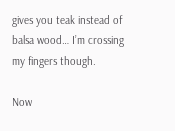gives you teak instead of balsa wood… I’m crossing my fingers though.

Now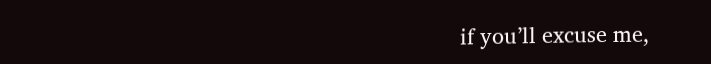if you’ll excuse me,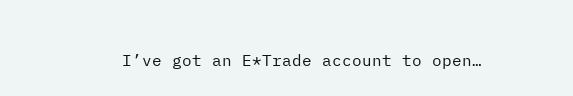I’ve got an E*Trade account to open…